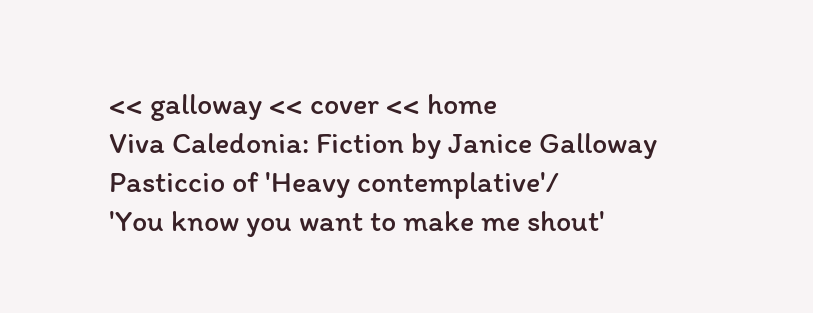<< galloway << cover << home
Viva Caledonia: Fiction by Janice Galloway
Pasticcio of 'Heavy contemplative'/
'You know you want to make me shout'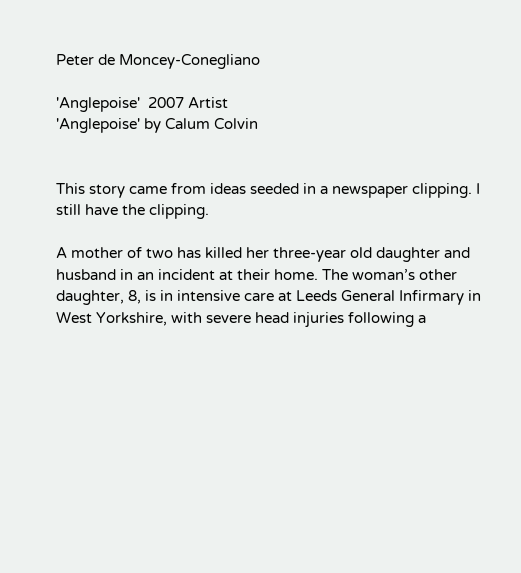Peter de Moncey-Conegliano

'Anglepoise'  2007 Artist
'Anglepoise' by Calum Colvin


This story came from ideas seeded in a newspaper clipping. I still have the clipping.

A mother of two has killed her three-year old daughter and husband in an incident at their home. The woman’s other daughter, 8, is in intensive care at Leeds General Infirmary in West Yorkshire, with severe head injuries following a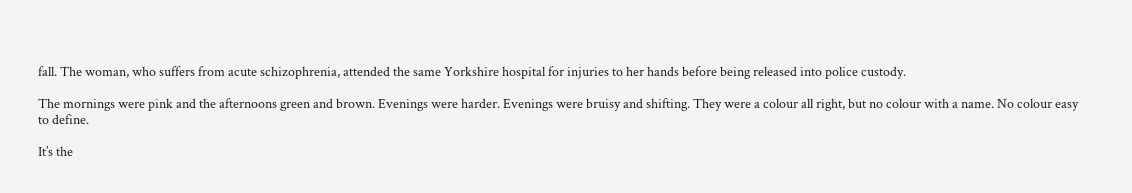fall. The woman, who suffers from acute schizophrenia, attended the same Yorkshire hospital for injuries to her hands before being released into police custody.

The mornings were pink and the afternoons green and brown. Evenings were harder. Evenings were bruisy and shifting. They were a colour all right, but no colour with a name. No colour easy to define.

It’s the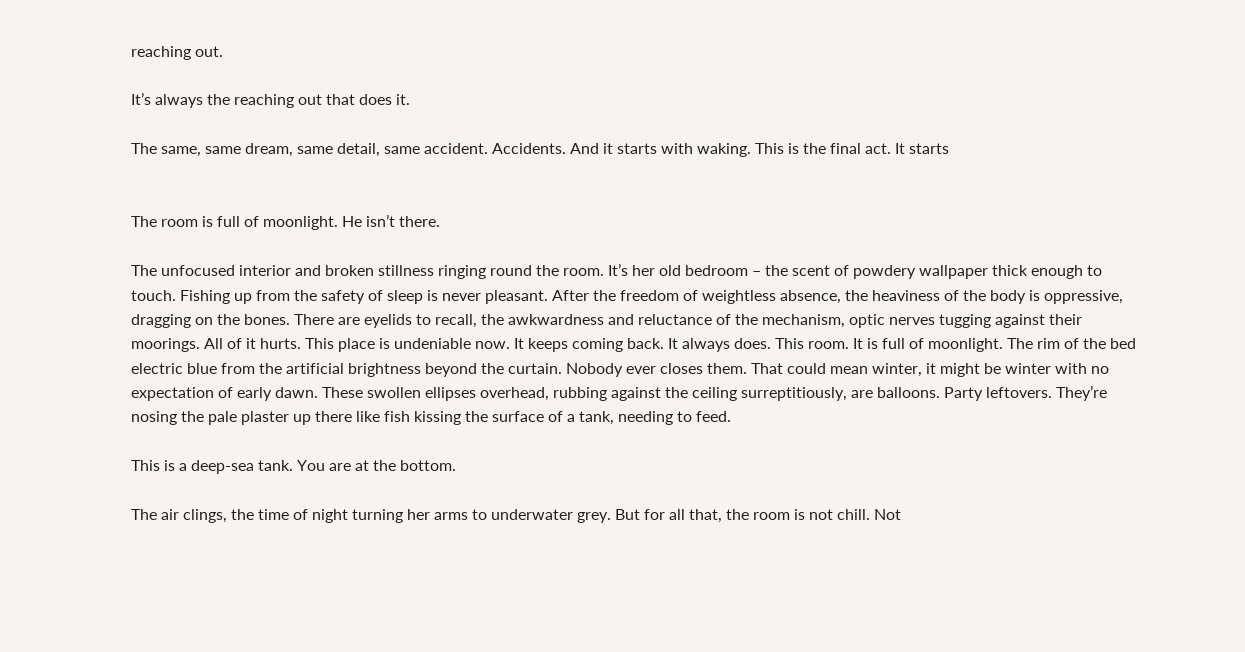reaching out.

It’s always the reaching out that does it.

The same, same dream, same detail, same accident. Accidents. And it starts with waking. This is the final act. It starts


The room is full of moonlight. He isn’t there.

The unfocused interior and broken stillness ringing round the room. It’s her old bedroom – the scent of powdery wallpaper thick enough to touch. Fishing up from the safety of sleep is never pleasant. After the freedom of weightless absence, the heaviness of the body is oppressive, dragging on the bones. There are eyelids to recall, the awkwardness and reluctance of the mechanism, optic nerves tugging against their moorings. All of it hurts. This place is undeniable now. It keeps coming back. It always does. This room. It is full of moonlight. The rim of the bed electric blue from the artificial brightness beyond the curtain. Nobody ever closes them. That could mean winter, it might be winter with no expectation of early dawn. These swollen ellipses overhead, rubbing against the ceiling surreptitiously, are balloons. Party leftovers. They’re nosing the pale plaster up there like fish kissing the surface of a tank, needing to feed.

This is a deep-sea tank. You are at the bottom.

The air clings, the time of night turning her arms to underwater grey. But for all that, the room is not chill. Not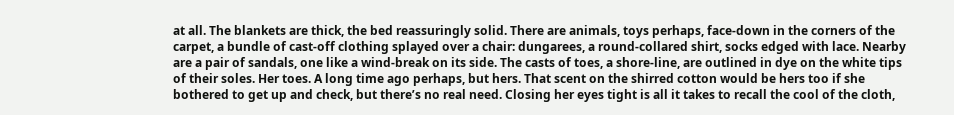at all. The blankets are thick, the bed reassuringly solid. There are animals, toys perhaps, face-down in the corners of the carpet, a bundle of cast-off clothing splayed over a chair: dungarees, a round-collared shirt, socks edged with lace. Nearby are a pair of sandals, one like a wind-break on its side. The casts of toes, a shore-line, are outlined in dye on the white tips of their soles. Her toes. A long time ago perhaps, but hers. That scent on the shirred cotton would be hers too if she bothered to get up and check, but there’s no real need. Closing her eyes tight is all it takes to recall the cool of the cloth,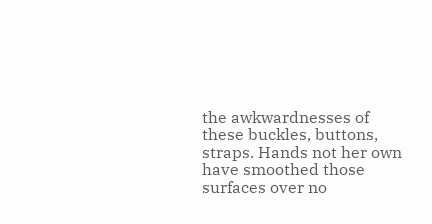the awkwardnesses of these buckles, buttons, straps. Hands not her own have smoothed those surfaces over no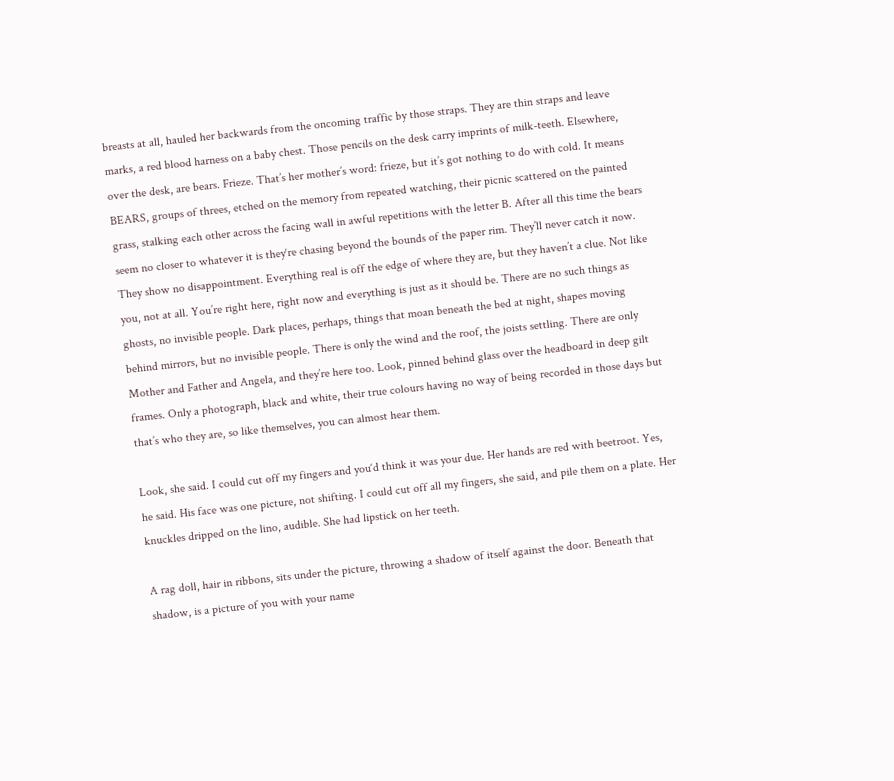breasts at all, hauled her backwards from the oncoming traffic by those straps. They are thin straps and leave marks, a red blood harness on a baby chest. Those pencils on the desk carry imprints of milk-teeth. Elsewhere, over the desk, are bears. Frieze. That’s her mother’s word: frieze, but it’s got nothing to do with cold. It means BEARS, groups of threes, etched on the memory from repeated watching, their picnic scattered on the painted grass, stalking each other across the facing wall in awful repetitions with the letter B. After all this time the bears seem no closer to whatever it is they‘re chasing beyond the bounds of the paper rim. They’ll never catch it now. They show no disappointment. Everything real is off the edge of where they are, but they haven’t a clue. Not like you, not at all. You’re right here, right now and everything is just as it should be. There are no such things as ghosts, no invisible people. Dark places, perhaps, things that moan beneath the bed at night, shapes moving behind mirrors, but no invisible people. There is only the wind and the roof, the joists settling. There are only Mother and Father and Angela, and they’re here too. Look, pinned behind glass over the headboard in deep gilt frames. Only a photograph, black and white, their true colours having no way of being recorded in those days but that’s who they are, so like themselves, you can almost hear them.

Look, she said. I could cut off my fingers and you‘d think it was your due. Her hands are red with beetroot. Yes, he said. His face was one picture, not shifting. I could cut off all my fingers, she said, and pile them on a plate. Her knuckles dripped on the lino, audible. She had lipstick on her teeth.

A rag doll, hair in ribbons, sits under the picture, throwing a shadow of itself against the door. Beneath that shadow, is a picture of you with your name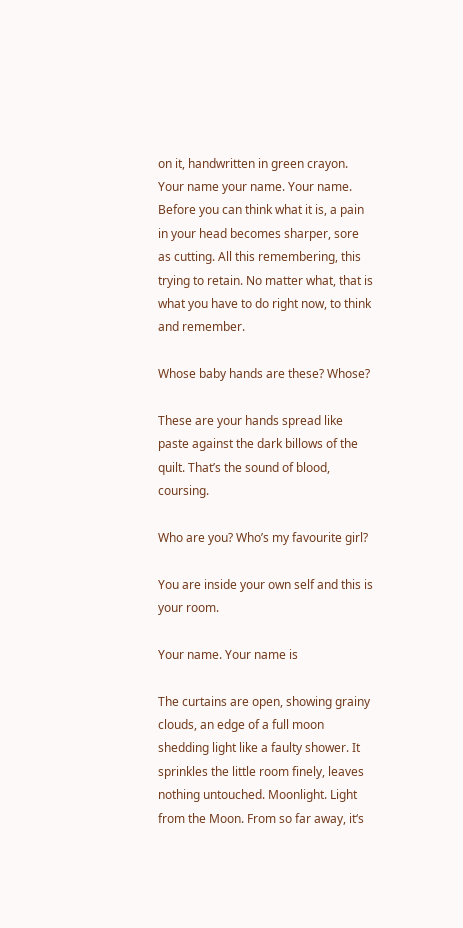on it, handwritten in green crayon. Your name your name. Your name. Before you can think what it is, a pain in your head becomes sharper, sore as cutting. All this remembering, this trying to retain. No matter what, that is what you have to do right now, to think and remember.

Whose baby hands are these? Whose?

These are your hands spread like paste against the dark billows of the quilt. That’s the sound of blood, coursing.

Who are you? Who’s my favourite girl?

You are inside your own self and this is your room.

Your name. Your name is

The curtains are open, showing grainy clouds, an edge of a full moon shedding light like a faulty shower. It sprinkles the little room finely, leaves nothing untouched. Moonlight. Light from the Moon. From so far away, it‘s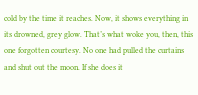cold by the time it reaches. Now, it shows everything in its drowned, grey glow. That’s what woke you, then, this one forgotten courtesy. No one had pulled the curtains and shut out the moon. If she does it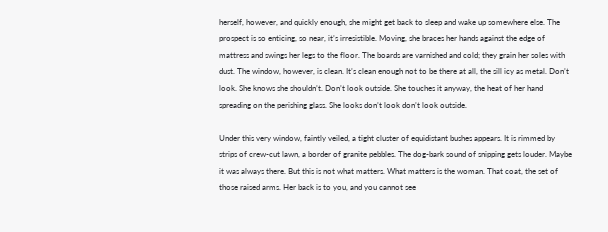herself, however, and quickly enough, she might get back to sleep and wake up somewhere else. The prospect is so enticing, so near, it’s irresistible. Moving, she braces her hands against the edge of mattress and swings her legs to the floor. The boards are varnished and cold; they grain her soles with dust. The window, however, is clean. It’s clean enough not to be there at all, the sill icy as metal. Don’t look. She knows she shouldn’t. Don’t look outside. She touches it anyway, the heat of her hand spreading on the perishing glass. She looks don’t look don’t look outside.

Under this very window, faintly veiled, a tight cluster of equidistant bushes appears. It is rimmed by strips of crew-cut lawn, a border of granite pebbles. The dog-bark sound of snipping gets louder. Maybe it was always there. But this is not what matters. What matters is the woman. That coat, the set of those raised arms. Her back is to you, and you cannot see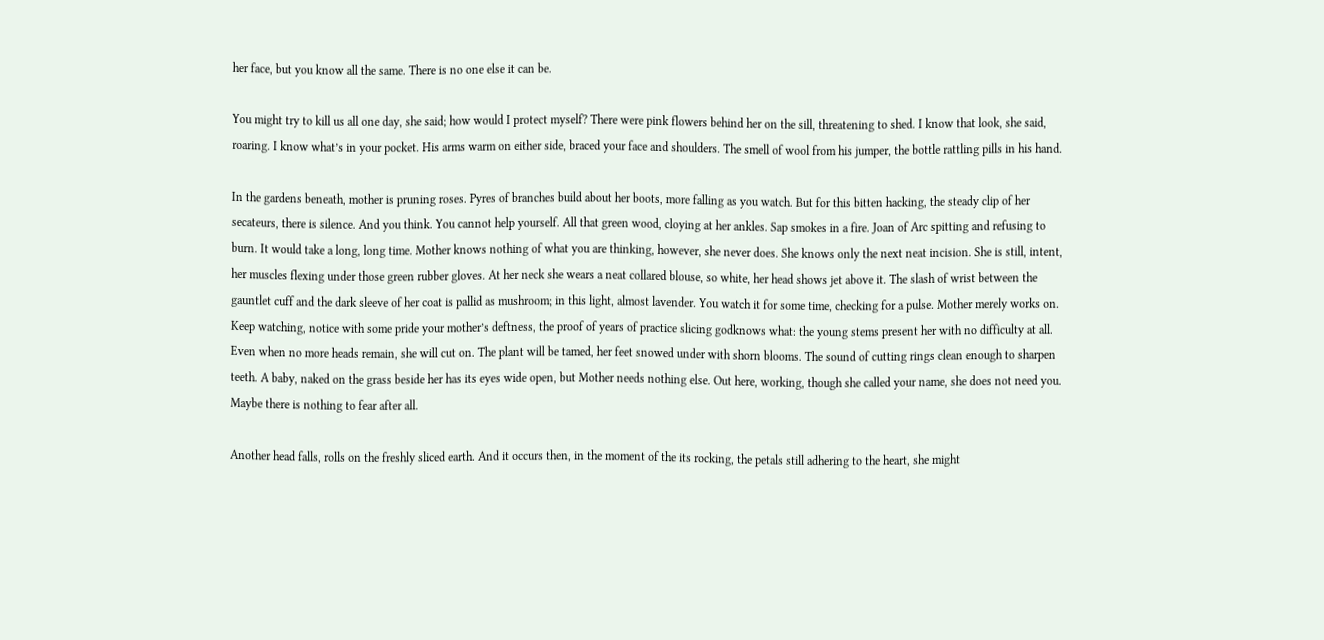her face, but you know all the same. There is no one else it can be.

You might try to kill us all one day, she said; how would I protect myself? There were pink flowers behind her on the sill, threatening to shed. I know that look, she said, roaring. I know what’s in your pocket. His arms warm on either side, braced your face and shoulders. The smell of wool from his jumper, the bottle rattling pills in his hand.

In the gardens beneath, mother is pruning roses. Pyres of branches build about her boots, more falling as you watch. But for this bitten hacking, the steady clip of her secateurs, there is silence. And you think. You cannot help yourself. All that green wood, cloying at her ankles. Sap smokes in a fire. Joan of Arc spitting and refusing to burn. It would take a long, long time. Mother knows nothing of what you are thinking, however, she never does. She knows only the next neat incision. She is still, intent, her muscles flexing under those green rubber gloves. At her neck she wears a neat collared blouse, so white, her head shows jet above it. The slash of wrist between the gauntlet cuff and the dark sleeve of her coat is pallid as mushroom; in this light, almost lavender. You watch it for some time, checking for a pulse. Mother merely works on. Keep watching, notice with some pride your mother’s deftness, the proof of years of practice slicing godknows what: the young stems present her with no difficulty at all. Even when no more heads remain, she will cut on. The plant will be tamed, her feet snowed under with shorn blooms. The sound of cutting rings clean enough to sharpen teeth. A baby, naked on the grass beside her has its eyes wide open, but Mother needs nothing else. Out here, working, though she called your name, she does not need you. Maybe there is nothing to fear after all.

Another head falls, rolls on the freshly sliced earth. And it occurs then, in the moment of the its rocking, the petals still adhering to the heart, she might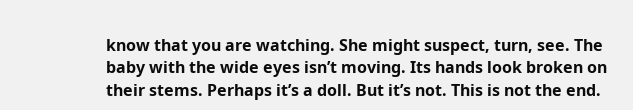know that you are watching. She might suspect, turn, see. The baby with the wide eyes isn’t moving. Its hands look broken on their stems. Perhaps it’s a doll. But it’s not. This is not the end.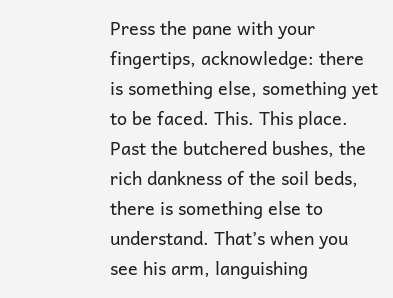Press the pane with your fingertips, acknowledge: there is something else, something yet to be faced. This. This place. Past the butchered bushes, the rich dankness of the soil beds, there is something else to understand. That’s when you see his arm, languishing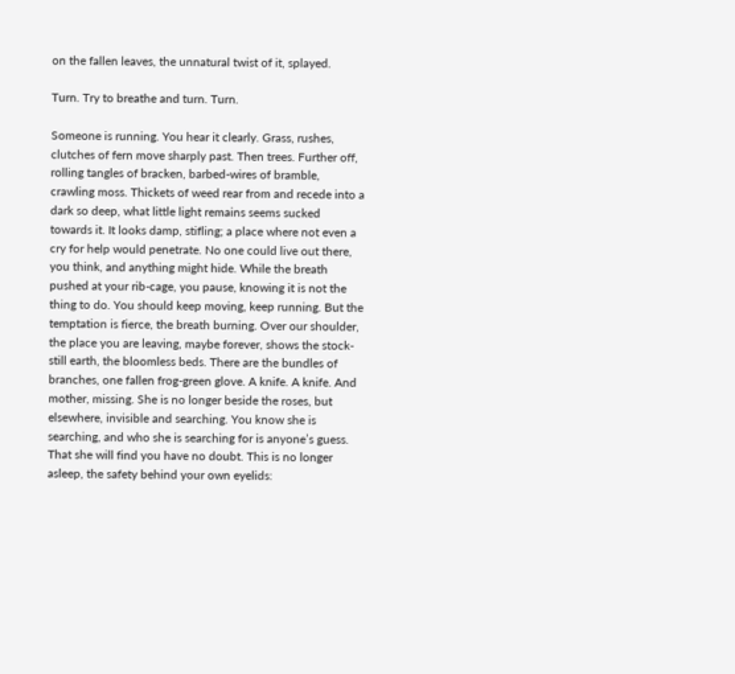on the fallen leaves, the unnatural twist of it, splayed.

Turn. Try to breathe and turn. Turn.

Someone is running. You hear it clearly. Grass, rushes, clutches of fern move sharply past. Then trees. Further off, rolling tangles of bracken, barbed-wires of bramble, crawling moss. Thickets of weed rear from and recede into a dark so deep, what little light remains seems sucked towards it. It looks damp, stifling; a place where not even a cry for help would penetrate. No one could live out there, you think, and anything might hide. While the breath pushed at your rib-cage, you pause, knowing it is not the thing to do. You should keep moving, keep running. But the temptation is fierce, the breath burning. Over our shoulder, the place you are leaving, maybe forever, shows the stock-still earth, the bloomless beds. There are the bundles of branches, one fallen frog-green glove. A knife. A knife. And mother, missing. She is no longer beside the roses, but elsewhere, invisible and searching. You know she is searching, and who she is searching for is anyone’s guess. That she will find you have no doubt. This is no longer asleep, the safety behind your own eyelids: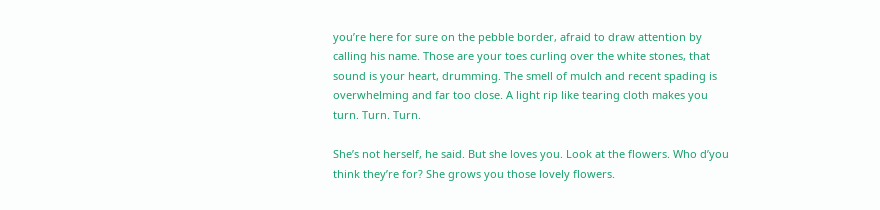you’re here for sure on the pebble border, afraid to draw attention by calling his name. Those are your toes curling over the white stones, that sound is your heart, drumming. The smell of mulch and recent spading is overwhelming and far too close. A light rip like tearing cloth makes you turn. Turn. Turn.

She’s not herself, he said. But she loves you. Look at the flowers. Who d’you think they’re for? She grows you those lovely flowers.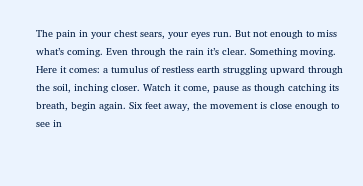The pain in your chest sears, your eyes run. But not enough to miss what’s coming. Even through the rain it’s clear. Something moving. Here it comes: a tumulus of restless earth struggling upward through the soil, inching closer. Watch it come, pause as though catching its breath, begin again. Six feet away, the movement is close enough to see in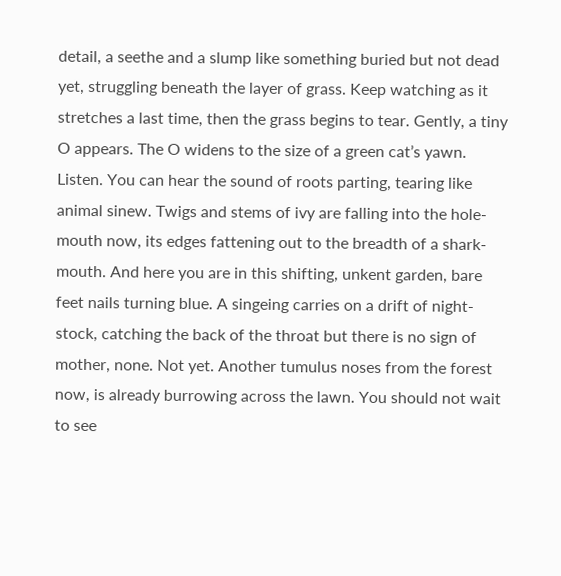detail, a seethe and a slump like something buried but not dead yet, struggling beneath the layer of grass. Keep watching as it stretches a last time, then the grass begins to tear. Gently, a tiny O appears. The O widens to the size of a green cat’s yawn. Listen. You can hear the sound of roots parting, tearing like animal sinew. Twigs and stems of ivy are falling into the hole-mouth now, its edges fattening out to the breadth of a shark-mouth. And here you are in this shifting, unkent garden, bare feet nails turning blue. A singeing carries on a drift of night-stock, catching the back of the throat but there is no sign of mother, none. Not yet. Another tumulus noses from the forest now, is already burrowing across the lawn. You should not wait to see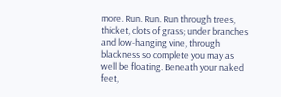more. Run. Run. Run through trees, thicket, clots of grass; under branches and low-hanging vine, through blackness so complete you may as well be floating. Beneath your naked feet,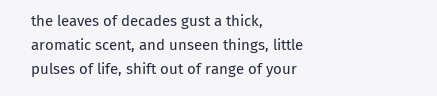the leaves of decades gust a thick, aromatic scent, and unseen things, little pulses of life, shift out of range of your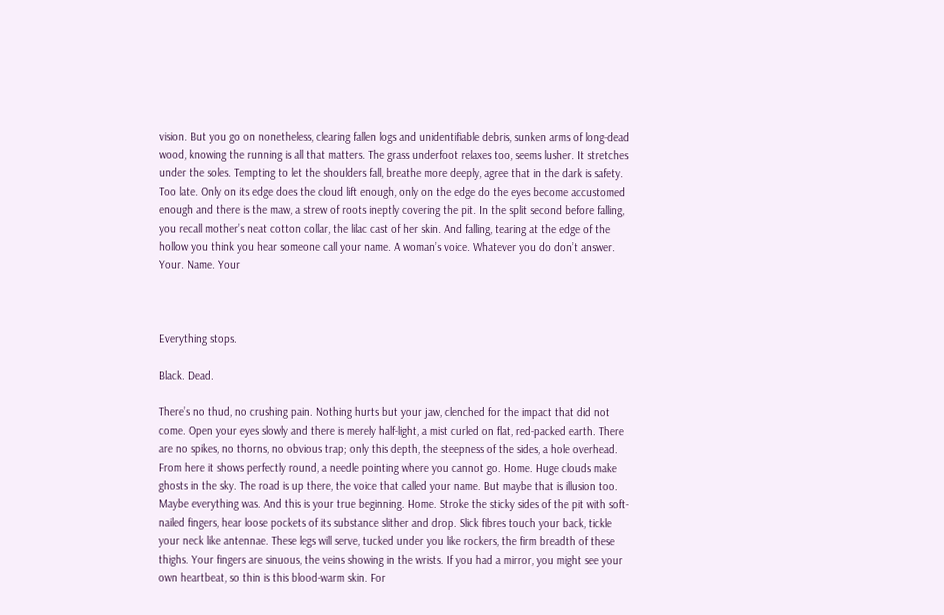vision. But you go on nonetheless, clearing fallen logs and unidentifiable debris, sunken arms of long-dead wood, knowing the running is all that matters. The grass underfoot relaxes too, seems lusher. It stretches under the soles. Tempting to let the shoulders fall, breathe more deeply, agree that in the dark is safety. Too late. Only on its edge does the cloud lift enough, only on the edge do the eyes become accustomed enough and there is the maw, a strew of roots ineptly covering the pit. In the split second before falling, you recall mother’s neat cotton collar, the lilac cast of her skin. And falling, tearing at the edge of the hollow you think you hear someone call your name. A woman’s voice. Whatever you do don’t answer. Your. Name. Your



Everything stops.

Black. Dead.

There’s no thud, no crushing pain. Nothing hurts but your jaw, clenched for the impact that did not come. Open your eyes slowly and there is merely half-light, a mist curled on flat, red-packed earth. There are no spikes, no thorns, no obvious trap; only this depth, the steepness of the sides, a hole overhead. From here it shows perfectly round, a needle pointing where you cannot go. Home. Huge clouds make ghosts in the sky. The road is up there, the voice that called your name. But maybe that is illusion too. Maybe everything was. And this is your true beginning. Home. Stroke the sticky sides of the pit with soft-nailed fingers, hear loose pockets of its substance slither and drop. Slick fibres touch your back, tickle your neck like antennae. These legs will serve, tucked under you like rockers, the firm breadth of these thighs. Your fingers are sinuous, the veins showing in the wrists. If you had a mirror, you might see your own heartbeat, so thin is this blood-warm skin. For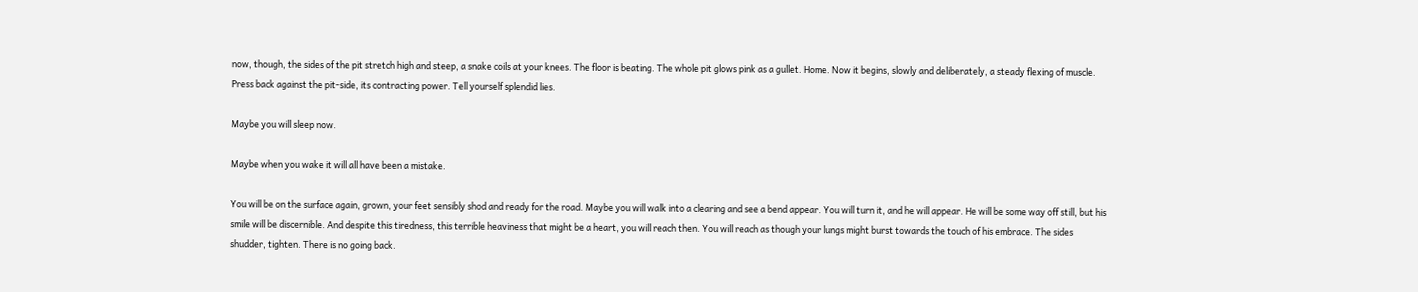now, though, the sides of the pit stretch high and steep, a snake coils at your knees. The floor is beating. The whole pit glows pink as a gullet. Home. Now it begins, slowly and deliberately, a steady flexing of muscle. Press back against the pit-side, its contracting power. Tell yourself splendid lies.

Maybe you will sleep now.

Maybe when you wake it will all have been a mistake.

You will be on the surface again, grown, your feet sensibly shod and ready for the road. Maybe you will walk into a clearing and see a bend appear. You will turn it, and he will appear. He will be some way off still, but his smile will be discernible. And despite this tiredness, this terrible heaviness that might be a heart, you will reach then. You will reach as though your lungs might burst towards the touch of his embrace. The sides shudder, tighten. There is no going back.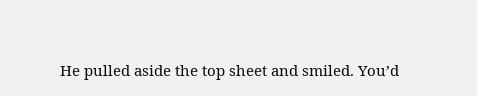He pulled aside the top sheet and smiled. You’d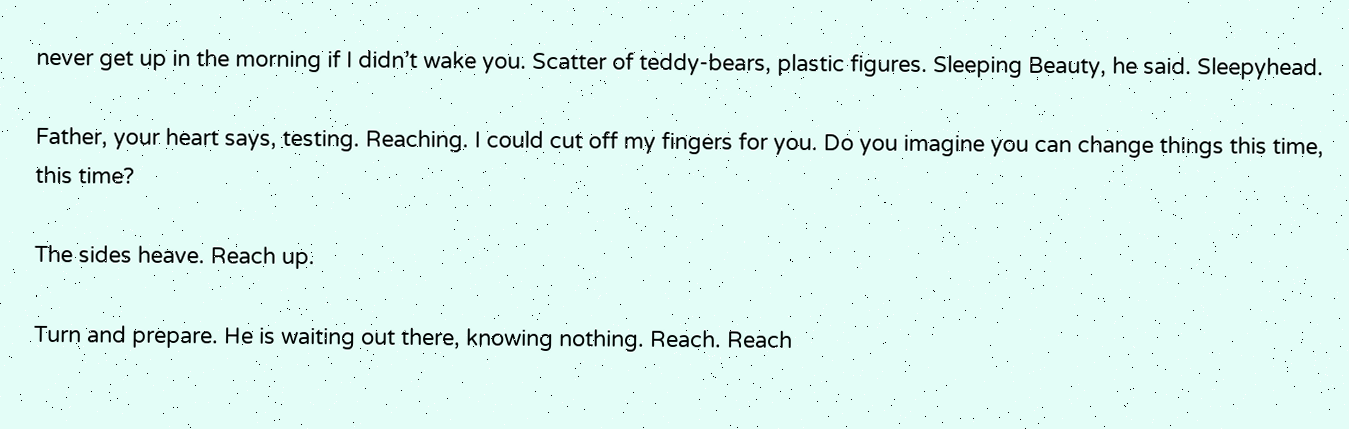never get up in the morning if I didn’t wake you. Scatter of teddy-bears, plastic figures. Sleeping Beauty, he said. Sleepyhead.

Father, your heart says, testing. Reaching. I could cut off my fingers for you. Do you imagine you can change things this time, this time?

The sides heave. Reach up.

Turn and prepare. He is waiting out there, knowing nothing. Reach. Reach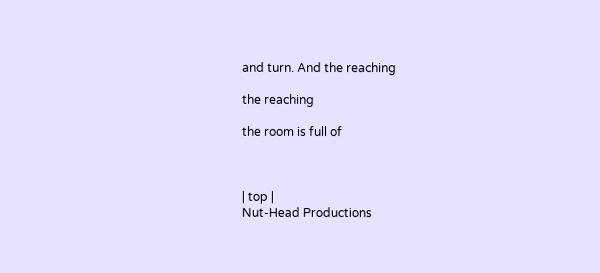and turn. And the reaching

the reaching

the room is full of



| top |
Nut-Head Productions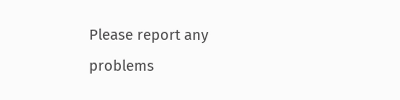Please report any problems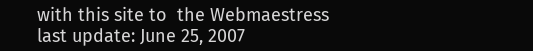with this site to  the Webmaestress
last update: June 25, 2007